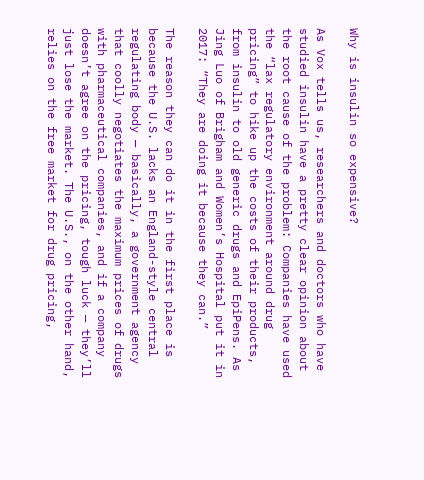Why is insulin so expensive?

As Vox tells us, researchers and doctors who have studied insulin have a pretty clear opinion about the root cause of the problem: Companies have used the “lax regulatory environment around drug pricing” to hike up the costs of their products, from insulin to old generic drugs and EpiPens. As Jing Luo of Brigham and Women’s Hospital put it in 2017: “They are doing it because they can.”

The reason they can do it in the first place is because the U.S. lacks an England-style central regulating body — basically, a government agency that coolly negotiates the maximum prices of drugs with pharmaceutical companies, and if a company doesn’t agree on the pricing, tough luck — they’ll just lose the market. The U.S., on the other hand, relies on the free market for drug pricing,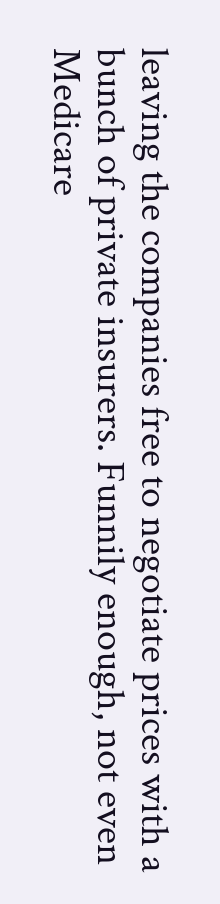leaving the companies free to negotiate prices with a bunch of private insurers. Funnily enough, not even Medicare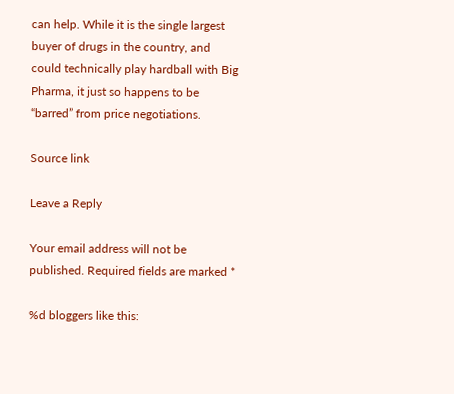can help. While it is the single largest buyer of drugs in the country, and could technically play hardball with Big Pharma, it just so happens to be “barred” from price negotiations.

Source link

Leave a Reply

Your email address will not be published. Required fields are marked *

%d bloggers like this: